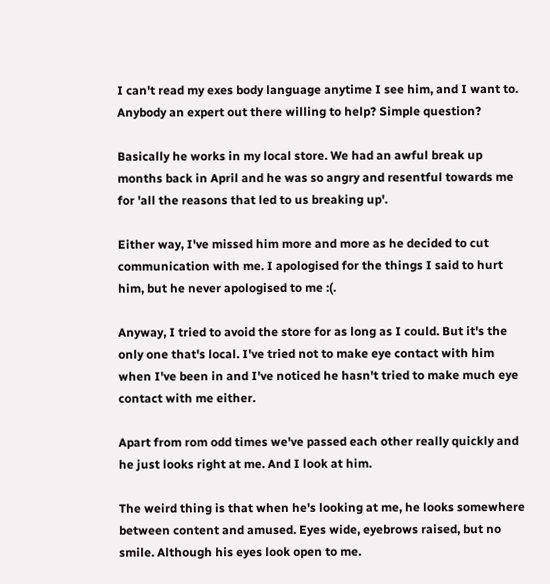I can't read my exes body language anytime I see him, and I want to. Anybody an expert out there willing to help? Simple question?

Basically he works in my local store. We had an awful break up months back in April and he was so angry and resentful towards me for 'all the reasons that led to us breaking up'.

Either way, I've missed him more and more as he decided to cut communication with me. I apologised for the things I said to hurt him, but he never apologised to me :(.

Anyway, I tried to avoid the store for as long as I could. But it's the only one that's local. I've tried not to make eye contact with him when I've been in and I've noticed he hasn't tried to make much eye contact with me either.

Apart from rom odd times we've passed each other really quickly and he just looks right at me. And I look at him.

The weird thing is that when he's looking at me, he looks somewhere between content and amused. Eyes wide, eyebrows raised, but no smile. Although his eyes look open to me.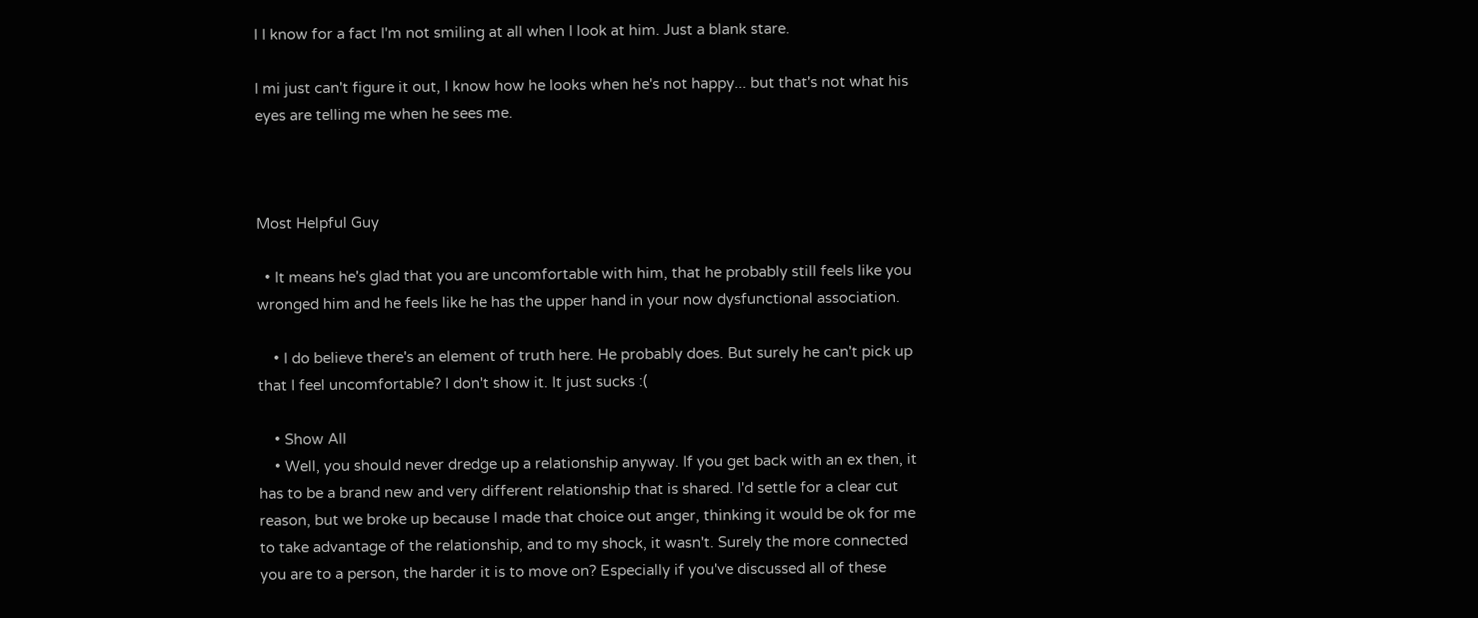I I know for a fact I'm not smiling at all when I look at him. Just a blank stare.

I mi just can't figure it out, I know how he looks when he's not happy... but that's not what his eyes are telling me when he sees me.



Most Helpful Guy

  • It means he's glad that you are uncomfortable with him, that he probably still feels like you wronged him and he feels like he has the upper hand in your now dysfunctional association.

    • I do believe there's an element of truth here. He probably does. But surely he can't pick up that I feel uncomfortable? I don't show it. It just sucks :(

    • Show All
    • Well, you should never dredge up a relationship anyway. If you get back with an ex then, it has to be a brand new and very different relationship that is shared. I'd settle for a clear cut reason, but we broke up because I made that choice out anger, thinking it would be ok for me to take advantage of the relationship, and to my shock, it wasn't. Surely the more connected you are to a person, the harder it is to move on? Especially if you've discussed all of these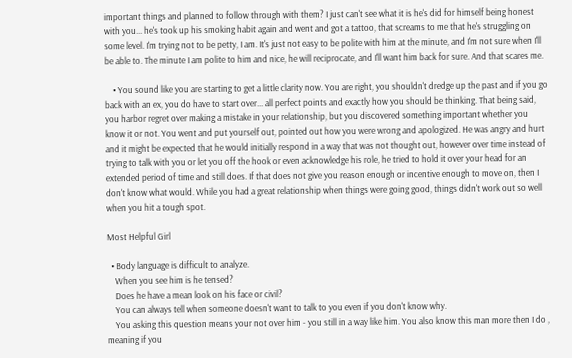important things and planned to follow through with them? I just can't see what it is he's did for himself being honest with you... he's took up his smoking habit again and went and got a tattoo, that screams to me that he's struggling on some level. I'm trying not to be petty, I am. It's just not easy to be polite with him at the minute, and I'm not sure when I'll be able to. The minute I am polite to him and nice, he will reciprocate, and I'll want him back for sure. And that scares me.

    • You sound like you are starting to get a little clarity now. You are right, you shouldn't dredge up the past and if you go back with an ex, you do have to start over... all perfect points and exactly how you should be thinking. That being said, you harbor regret over making a mistake in your relationship, but you discovered something important whether you know it or not. You went and put yourself out, pointed out how you were wrong and apologized. He was angry and hurt and it might be expected that he would initially respond in a way that was not thought out, however over time instead of trying to talk with you or let you off the hook or even acknowledge his role, he tried to hold it over your head for an extended period of time and still does. If that does not give you reason enough or incentive enough to move on, then I don't know what would. While you had a great relationship when things were going good, things didn't work out so well when you hit a tough spot.

Most Helpful Girl

  • Body language is difficult to analyze.
    When you see him is he tensed?
    Does he have a mean look on his face or civil?
    You can always tell when someone doesn't want to talk to you even if you don't know why.
    You asking this question means your not over him - you still in a way like him. You also know this man more then I do , meaning if you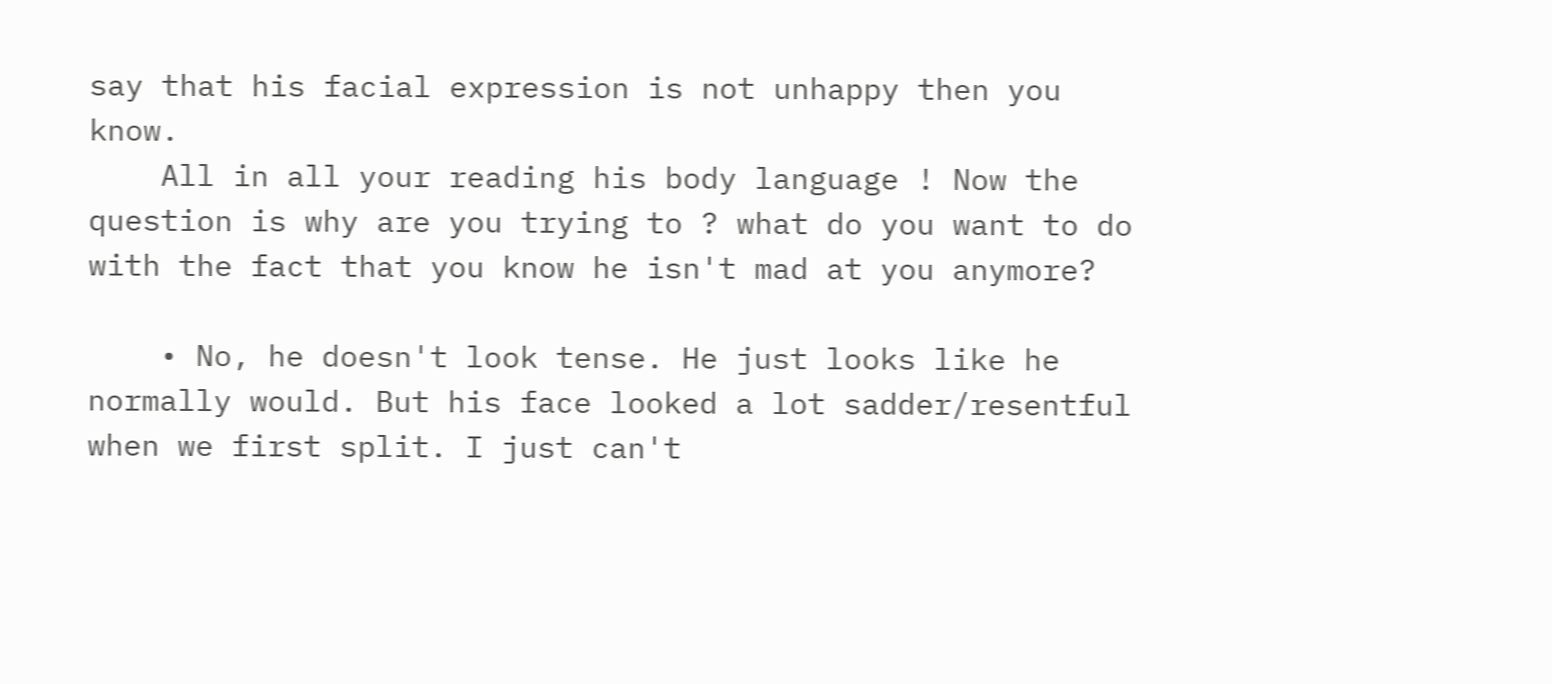say that his facial expression is not unhappy then you know.
    All in all your reading his body language ! Now the question is why are you trying to ? what do you want to do with the fact that you know he isn't mad at you anymore?

    • No, he doesn't look tense. He just looks like he normally would. But his face looked a lot sadder/resentful when we first split. I just can't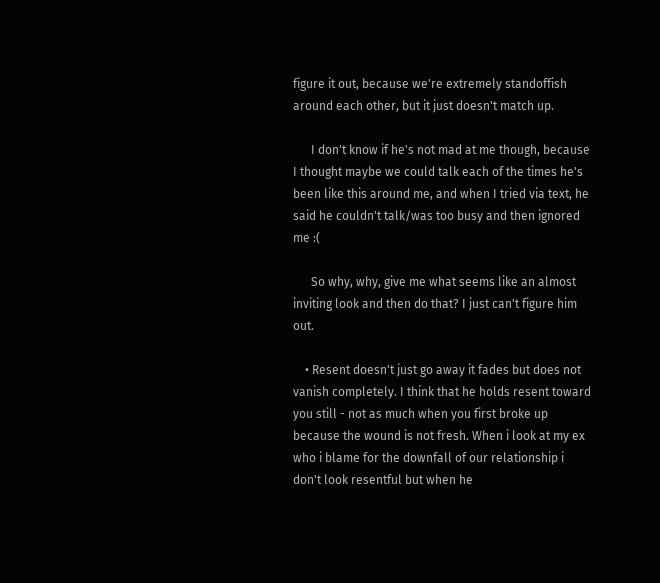figure it out, because we're extremely standoffish around each other, but it just doesn't match up.

      I don't know if he's not mad at me though, because I thought maybe we could talk each of the times he's been like this around me, and when I tried via text, he said he couldn't talk/was too busy and then ignored me :(

      So why, why, give me what seems like an almost inviting look and then do that? I just can't figure him out.

    • Resent doesn't just go away it fades but does not vanish completely. I think that he holds resent toward you still - not as much when you first broke up because the wound is not fresh. When i look at my ex who i blame for the downfall of our relationship i don't look resentful but when he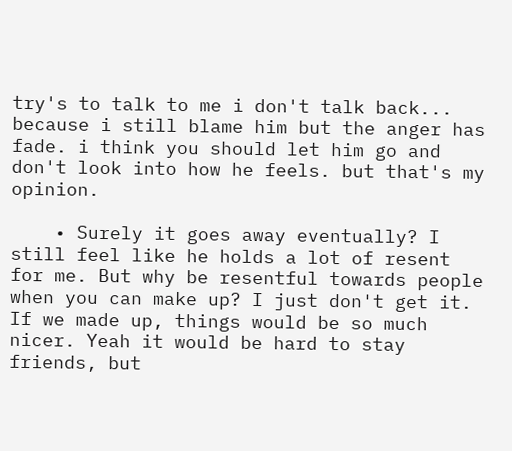try's to talk to me i don't talk back... because i still blame him but the anger has fade. i think you should let him go and don't look into how he feels. but that's my opinion.

    • Surely it goes away eventually? I still feel like he holds a lot of resent for me. But why be resentful towards people when you can make up? I just don't get it. If we made up, things would be so much nicer. Yeah it would be hard to stay friends, but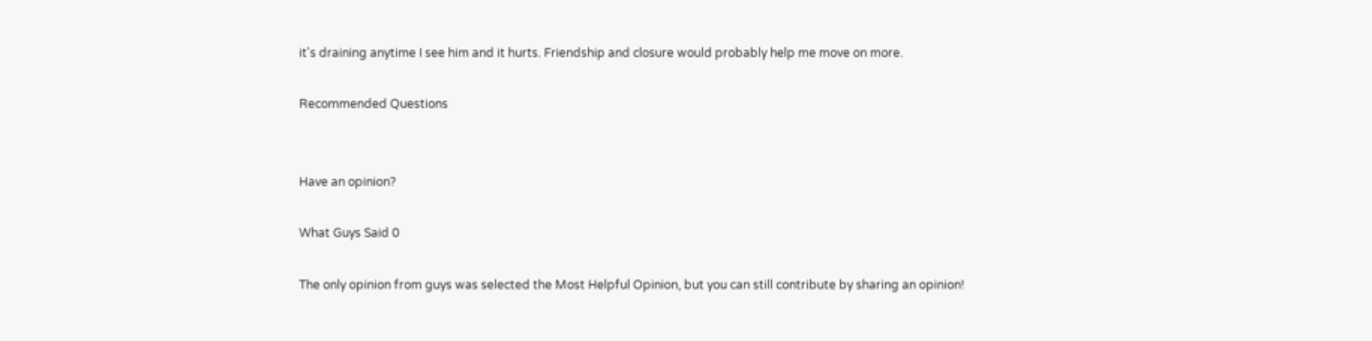it's draining anytime I see him and it hurts. Friendship and closure would probably help me move on more.

Recommended Questions


Have an opinion?

What Guys Said 0

The only opinion from guys was selected the Most Helpful Opinion, but you can still contribute by sharing an opinion!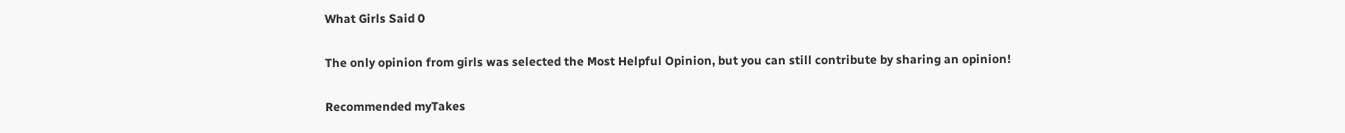What Girls Said 0

The only opinion from girls was selected the Most Helpful Opinion, but you can still contribute by sharing an opinion!

Recommended myTakes